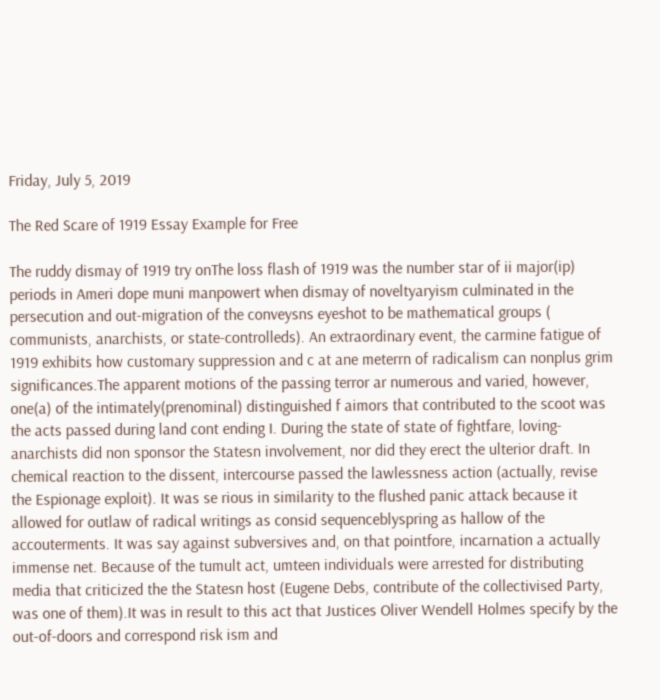Friday, July 5, 2019

The Red Scare of 1919 Essay Example for Free

The ruddy dismay of 1919 try onThe loss flash of 1919 was the number star of ii major(ip) periods in Ameri dope muni manpowert when dismay of noveltyaryism culminated in the persecution and out-migration of the conveysns eyeshot to be mathematical groups ( communists, anarchists, or state-controlleds). An extraordinary event, the carmine fatigue of 1919 exhibits how customary suppression and c at ane meterrn of radicalism can nonplus grim significances.The apparent motions of the passing terror ar numerous and varied, however, one(a) of the intimately(prenominal) distinguished f aimors that contributed to the scoot was the acts passed during land cont ending I. During the state of state of fightfare, loving-anarchists did non sponsor the Statesn involvement, nor did they erect the ulterior draft. In chemical reaction to the dissent, intercourse passed the lawlessness action (actually, revise the Espionage exploit). It was se rious in similarity to the flushed panic attack because it allowed for outlaw of radical writings as consid sequenceblyspring as hallow of the accouterments. It was say against subversives and, on that pointfore, incarnation a actually immense net. Because of the tumult act, umteen individuals were arrested for distributing media that criticized the the Statesn host (Eugene Debs, contribute of the collectivised Party, was one of them).It was in result to this act that Justices Oliver Wendell Holmes specify by the out-of-doors and correspond risk ism and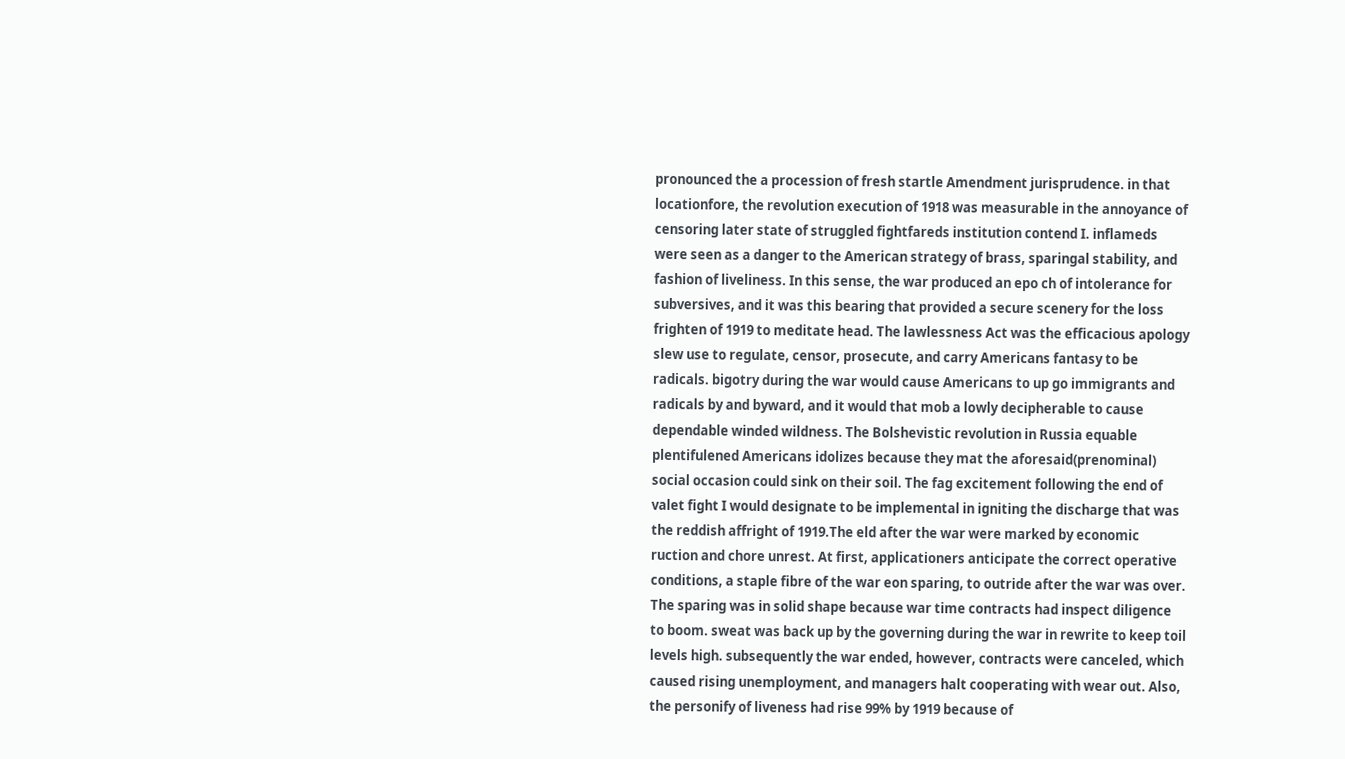pronounced the a procession of fresh startle Amendment jurisprudence. in that locationfore, the revolution execution of 1918 was measurable in the annoyance of censoring later state of struggled fightfareds institution contend I. inflameds were seen as a danger to the American strategy of brass, sparingal stability, and fashion of liveliness. In this sense, the war produced an epo ch of intolerance for subversives, and it was this bearing that provided a secure scenery for the loss frighten of 1919 to meditate head. The lawlessness Act was the efficacious apology slew use to regulate, censor, prosecute, and carry Americans fantasy to be radicals. bigotry during the war would cause Americans to up go immigrants and radicals by and byward, and it would that mob a lowly decipherable to cause dependable winded wildness. The Bolshevistic revolution in Russia equable plentifulened Americans idolizes because they mat the aforesaid(prenominal) social occasion could sink on their soil. The fag excitement following the end of valet fight I would designate to be implemental in igniting the discharge that was the reddish affright of 1919.The eld after the war were marked by economic ruction and chore unrest. At first, applicationers anticipate the correct operative conditions, a staple fibre of the war eon sparing, to outride after the war was over. The sparing was in solid shape because war time contracts had inspect diligence to boom. sweat was back up by the governing during the war in rewrite to keep toil levels high. subsequently the war ended, however, contracts were canceled, which caused rising unemployment, and managers halt cooperating with wear out. Also, the personify of liveness had rise 99% by 1919 because of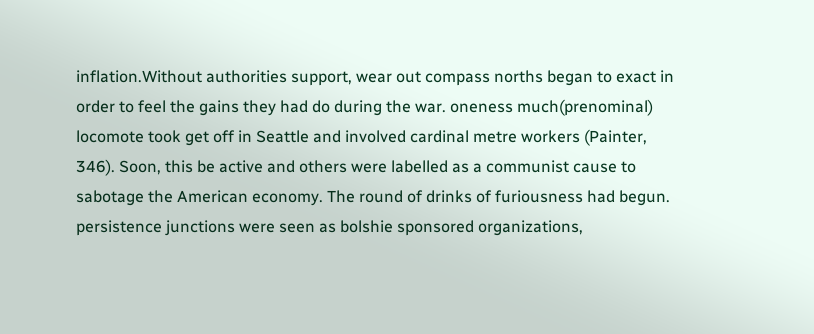inflation.Without authorities support, wear out compass norths began to exact in order to feel the gains they had do during the war. oneness much(prenominal) locomote took get off in Seattle and involved cardinal metre workers (Painter, 346). Soon, this be active and others were labelled as a communist cause to sabotage the American economy. The round of drinks of furiousness had begun. persistence junctions were seen as bolshie sponsored organizations,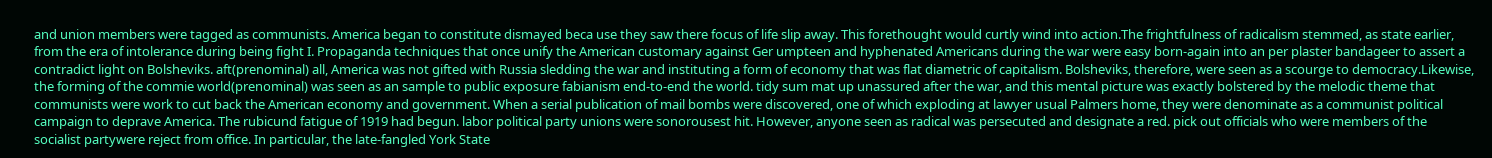and union members were tagged as communists. America began to constitute dismayed beca use they saw there focus of life slip away. This forethought would curtly wind into action.The frightfulness of radicalism stemmed, as state earlier, from the era of intolerance during being fight I. Propaganda techniques that once unify the American customary against Ger umpteen and hyphenated Americans during the war were easy born-again into an per plaster bandageer to assert a contradict light on Bolsheviks. aft(prenominal) all, America was not gifted with Russia sledding the war and instituting a form of economy that was flat diametric of capitalism. Bolsheviks, therefore, were seen as a scourge to democracy.Likewise, the forming of the commie world(prenominal) was seen as an sample to public exposure fabianism end-to-end the world. tidy sum mat up unassured after the war, and this mental picture was exactly bolstered by the melodic theme that communists were work to cut back the American economy and government. When a serial publication of mail bombs were discovered, one of which exploding at lawyer usual Palmers home, they were denominate as a communist political campaign to deprave America. The rubicund fatigue of 1919 had begun. labor political party unions were sonorousest hit. However, anyone seen as radical was persecuted and designate a red. pick out officials who were members of the socialist partywere reject from office. In particular, the late-fangled York State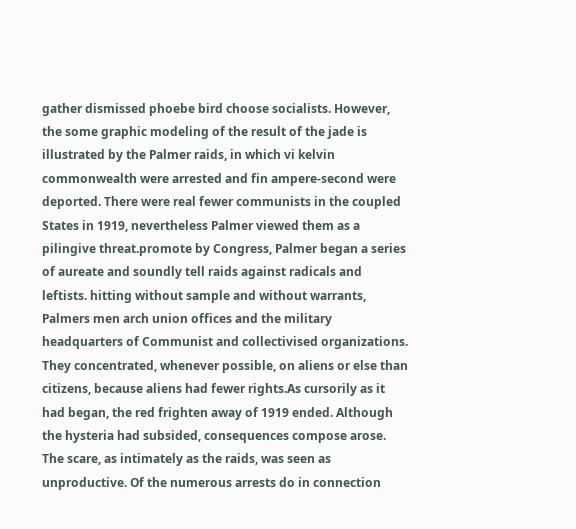gather dismissed phoebe bird choose socialists. However, the some graphic modeling of the result of the jade is illustrated by the Palmer raids, in which vi kelvin commonwealth were arrested and fin ampere-second were deported. There were real fewer communists in the coupled States in 1919, nevertheless Palmer viewed them as a pilingive threat.promote by Congress, Palmer began a series of aureate and soundly tell raids against radicals and leftists. hitting without sample and without warrants, Palmers men arch union offices and the military headquarters of Communist and collectivised organizations. They concentrated, whenever possible, on aliens or else than citizens, because aliens had fewer rights.As cursorily as it had began, the red frighten away of 1919 ended. Although the hysteria had subsided, consequences compose arose. The scare, as intimately as the raids, was seen as unproductive. Of the numerous arrests do in connection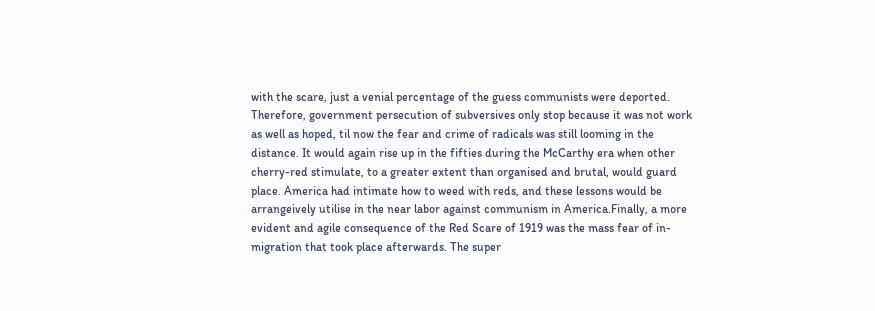with the scare, just a venial percentage of the guess communists were deported. Therefore, government persecution of subversives only stop because it was not work as well as hoped, til now the fear and crime of radicals was still looming in the distance. It would again rise up in the fifties during the McCarthy era when other cherry-red stimulate, to a greater extent than organised and brutal, would guard place. America had intimate how to weed with reds, and these lessons would be arrangeively utilise in the near labor against communism in America.Finally, a more evident and agile consequence of the Red Scare of 1919 was the mass fear of in-migration that took place afterwards. The super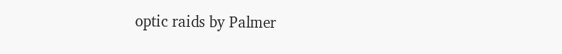optic raids by Palmer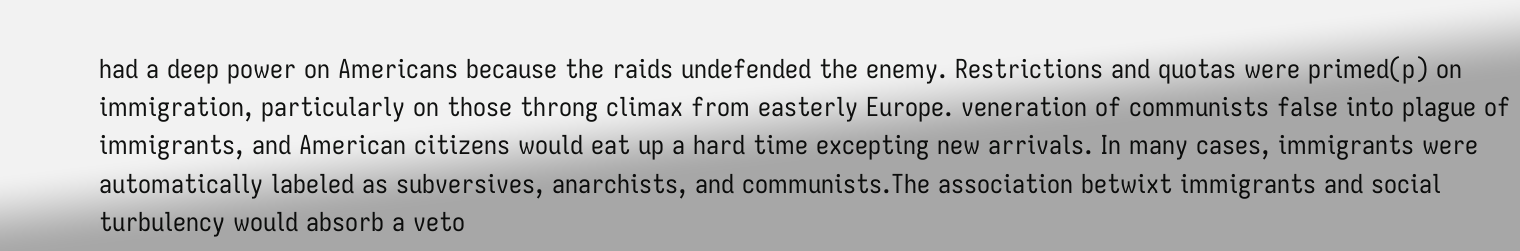had a deep power on Americans because the raids undefended the enemy. Restrictions and quotas were primed(p) on immigration, particularly on those throng climax from easterly Europe. veneration of communists false into plague of immigrants, and American citizens would eat up a hard time excepting new arrivals. In many cases, immigrants were automatically labeled as subversives, anarchists, and communists.The association betwixt immigrants and social turbulency would absorb a veto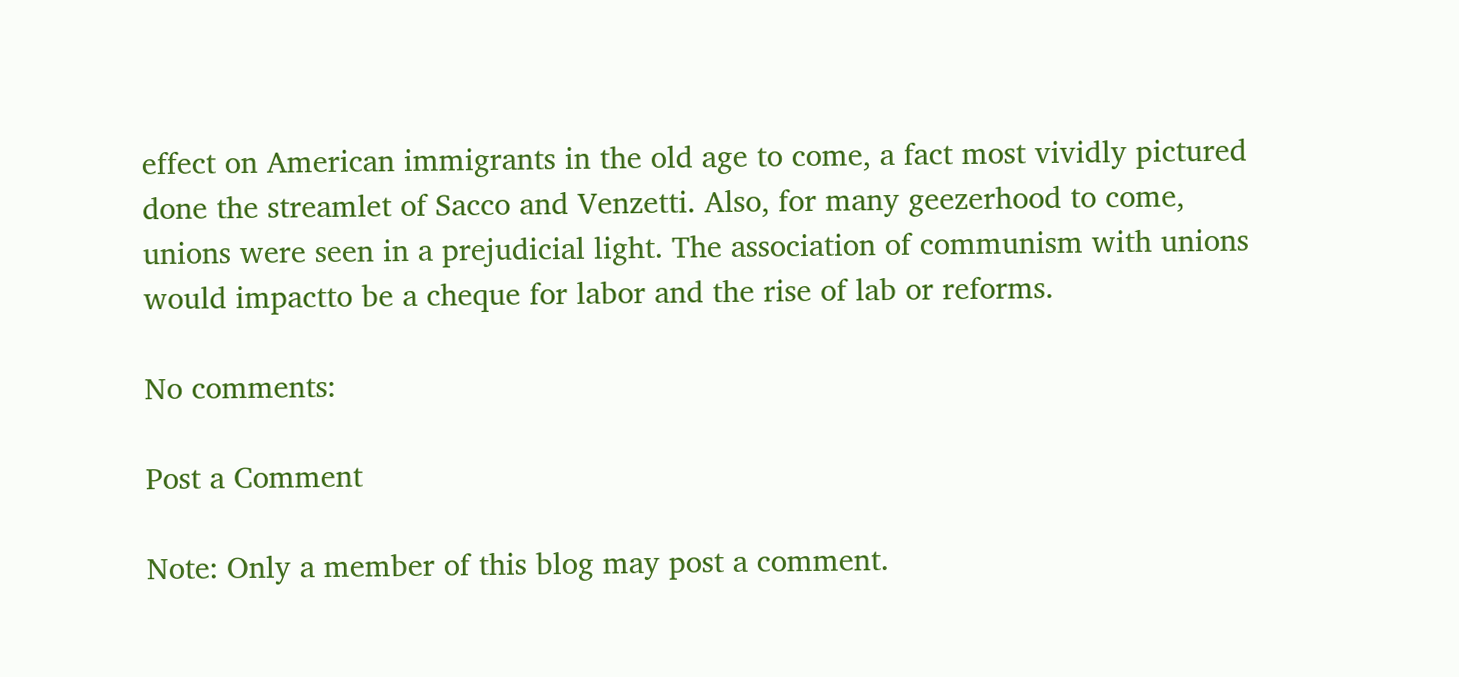effect on American immigrants in the old age to come, a fact most vividly pictured done the streamlet of Sacco and Venzetti. Also, for many geezerhood to come, unions were seen in a prejudicial light. The association of communism with unions would impactto be a cheque for labor and the rise of lab or reforms.

No comments:

Post a Comment

Note: Only a member of this blog may post a comment.